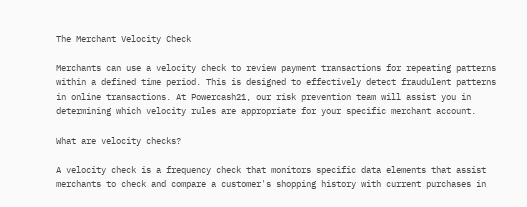The Merchant Velocity Check

Merchants can use a velocity check to review payment transactions for repeating patterns within a defined time period. This is designed to effectively detect fraudulent patterns in online transactions. At Powercash21, our risk prevention team will assist you in determining which velocity rules are appropriate for your specific merchant account.

What are velocity checks?

A velocity check is a frequency check that monitors specific data elements that assist merchants to check and compare a customer's shopping history with current purchases in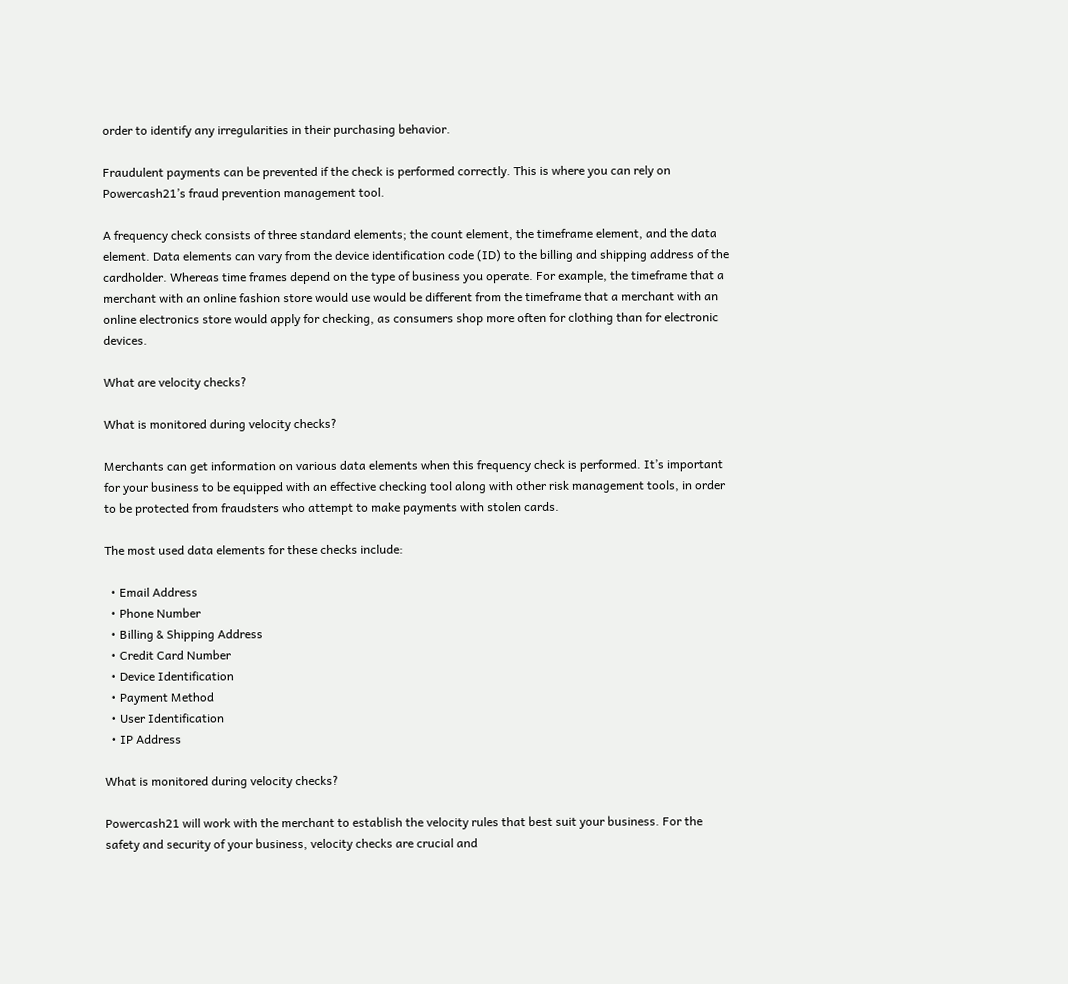order to identify any irregularities in their purchasing behavior.

Fraudulent payments can be prevented if the check is performed correctly. This is where you can rely on Powercash21’s fraud prevention management tool.

A frequency check consists of three standard elements; the count element, the timeframe element, and the data element. Data elements can vary from the device identification code (ID) to the billing and shipping address of the cardholder. Whereas time frames depend on the type of business you operate. For example, the timeframe that a merchant with an online fashion store would use would be different from the timeframe that a merchant with an online electronics store would apply for checking, as consumers shop more often for clothing than for electronic devices.

What are velocity checks?

What is monitored during velocity checks?

Merchants can get information on various data elements when this frequency check is performed. It’s important for your business to be equipped with an effective checking tool along with other risk management tools, in order to be protected from fraudsters who attempt to make payments with stolen cards.

The most used data elements for these checks include:

  • Email Address
  • Phone Number
  • Billing & Shipping Address
  • Credit Card Number
  • Device Identification
  • Payment Method
  • User Identification
  • IP Address

What is monitored during velocity checks?

Powercash21 will work with the merchant to establish the velocity rules that best suit your business. For the safety and security of your business, velocity checks are crucial and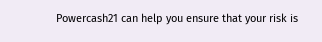Powercash21 can help you ensure that your risk is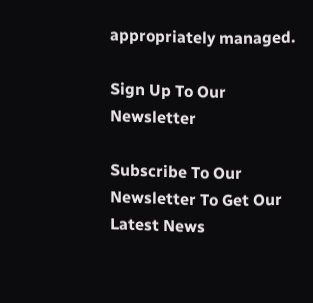appropriately managed.

Sign Up To Our Newsletter

Subscribe To Our Newsletter To Get Our Latest News